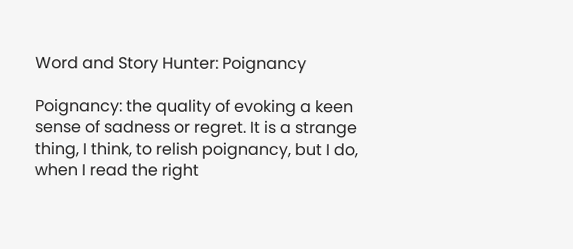Word and Story Hunter: Poignancy

Poignancy: the quality of evoking a keen sense of sadness or regret. It is a strange thing, I think, to relish poignancy, but I do, when I read the right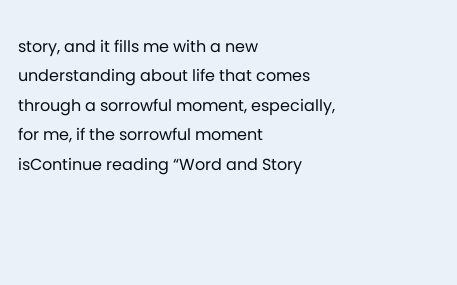story, and it fills me with a new understanding about life that comes through a sorrowful moment, especially, for me, if the sorrowful moment isContinue reading “Word and Story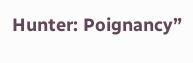Hunter: Poignancy”